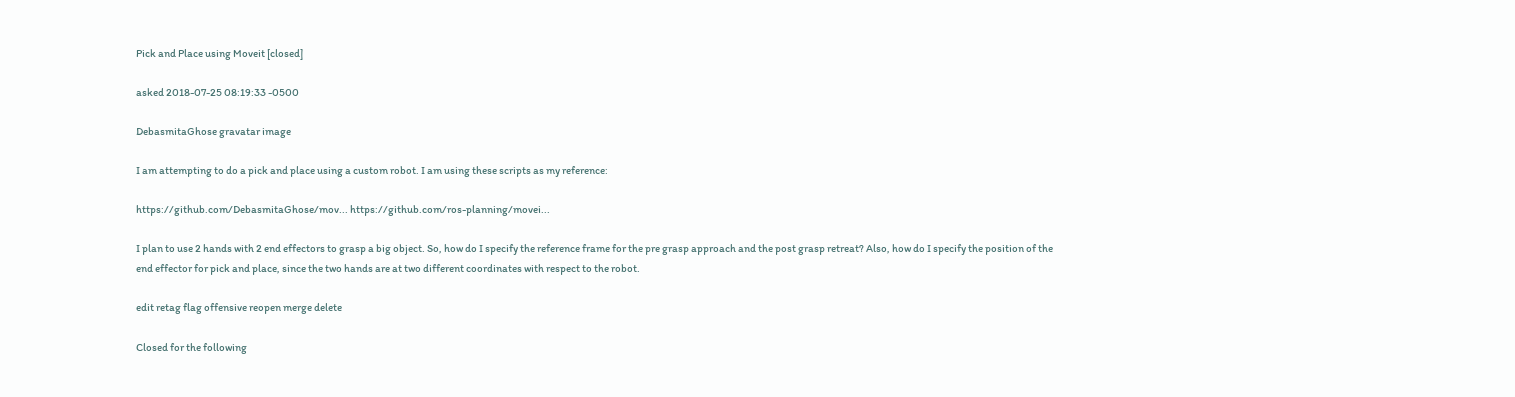Pick and Place using Moveit [closed]

asked 2018-07-25 08:19:33 -0500

DebasmitaGhose gravatar image

I am attempting to do a pick and place using a custom robot. I am using these scripts as my reference:

https://github.com/DebasmitaGhose/mov... https://github.com/ros-planning/movei...

I plan to use 2 hands with 2 end effectors to grasp a big object. So, how do I specify the reference frame for the pre grasp approach and the post grasp retreat? Also, how do I specify the position of the end effector for pick and place, since the two hands are at two different coordinates with respect to the robot.

edit retag flag offensive reopen merge delete

Closed for the following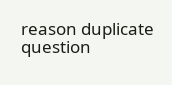reason duplicate question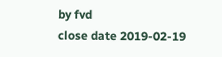by fvd
close date 2019-02-19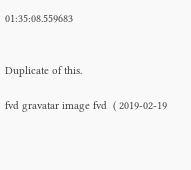01:35:08.559683


Duplicate of this.

fvd gravatar image fvd  ( 2019-02-19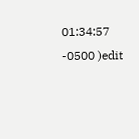01:34:57 -0500 )edit